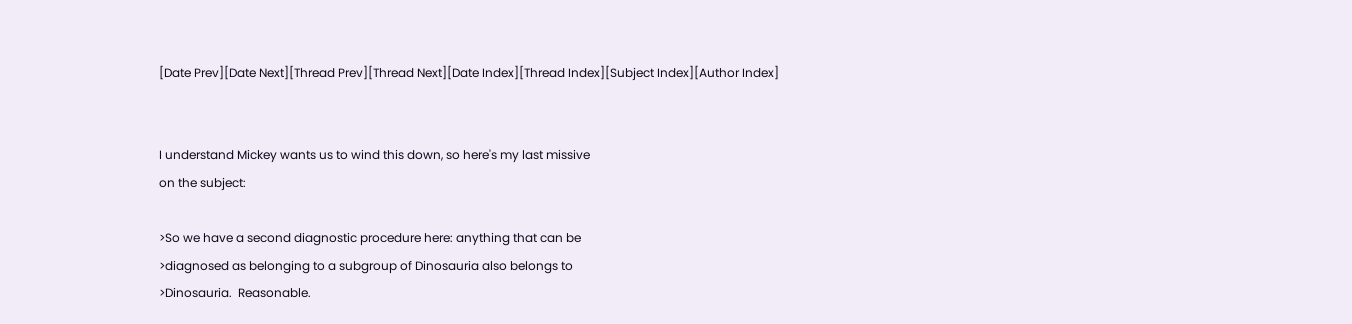[Date Prev][Date Next][Thread Prev][Thread Next][Date Index][Thread Index][Subject Index][Author Index]


I understand Mickey wants us to wind this down, so here's my last missive
on the subject:

>So we have a second diagnostic procedure here: anything that can be
>diagnosed as belonging to a subgroup of Dinosauria also belongs to
>Dinosauria.  Reasonable.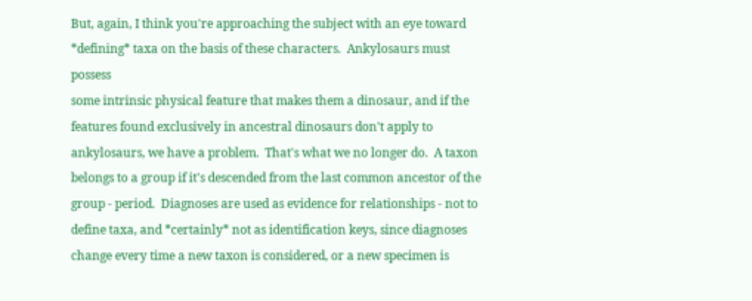But, again, I think you're approaching the subject with an eye toward
*defining* taxa on the basis of these characters.  Ankylosaurs must possess
some intrinsic physical feature that makes them a dinosaur, and if the
features found exclusively in ancestral dinosaurs don't apply to
ankylosaurs, we have a problem.  That's what we no longer do.  A taxon
belongs to a group if it's descended from the last common ancestor of the
group - period.  Diagnoses are used as evidence for relationships - not to
define taxa, and *certainly* not as identification keys, since diagnoses
change every time a new taxon is considered, or a new specimen is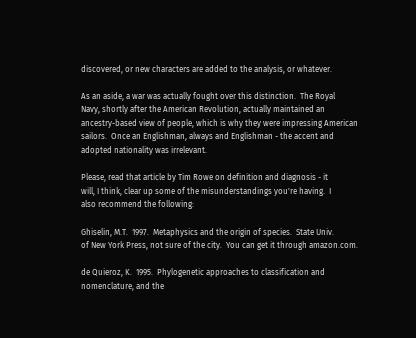discovered, or new characters are added to the analysis, or whatever.

As an aside, a war was actually fought over this distinction.  The Royal
Navy, shortly after the American Revolution, actually maintained an
ancestry-based view of people, which is why they were impressing American
sailors.  Once an Englishman, always and Englishman - the accent and
adopted nationality was irrelevant.

Please, read that article by Tim Rowe on definition and diagnosis - it
will, I think, clear up some of the misunderstandings you're having.  I
also recommend the following:

Ghiselin, M.T.  1997.  Metaphysics and the origin of species.  State Univ.
of New York Press, not sure of the city.  You can get it through amazon.com.

de Quieroz, K.  1995.  Phylogenetic approaches to classification and
nomenclature, and the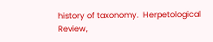history of taxonomy.  Herpetological Review,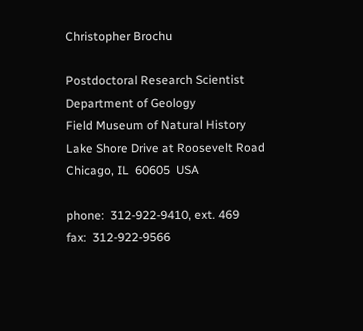Christopher Brochu

Postdoctoral Research Scientist
Department of Geology
Field Museum of Natural History
Lake Shore Drive at Roosevelt Road
Chicago, IL  60605  USA

phone:  312-922-9410, ext. 469
fax:  312-922-9566